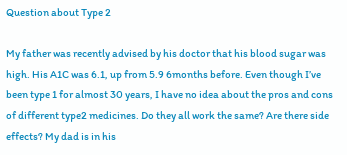Question about Type 2

My father was recently advised by his doctor that his blood sugar was high. His A1C was 6.1, up from 5.9 6months before. Even though I’ve been type 1 for almost 30 years, I have no idea about the pros and cons of different type2 medicines. Do they all work the same? Are there side effects? My dad is in his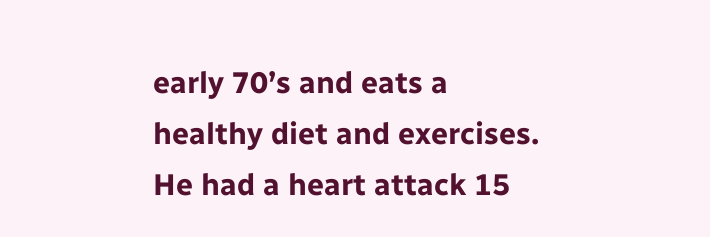early 70’s and eats a healthy diet and exercises. He had a heart attack 15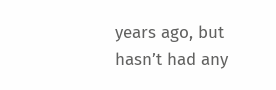years ago, but hasn’t had any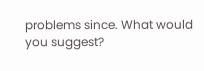problems since. What would you suggest?